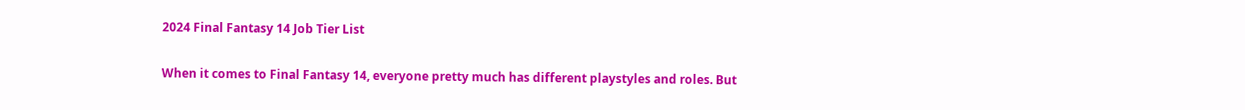2024 Final Fantasy 14 Job Tier List

When it comes to Final Fantasy 14, everyone pretty much has different playstyles and roles. But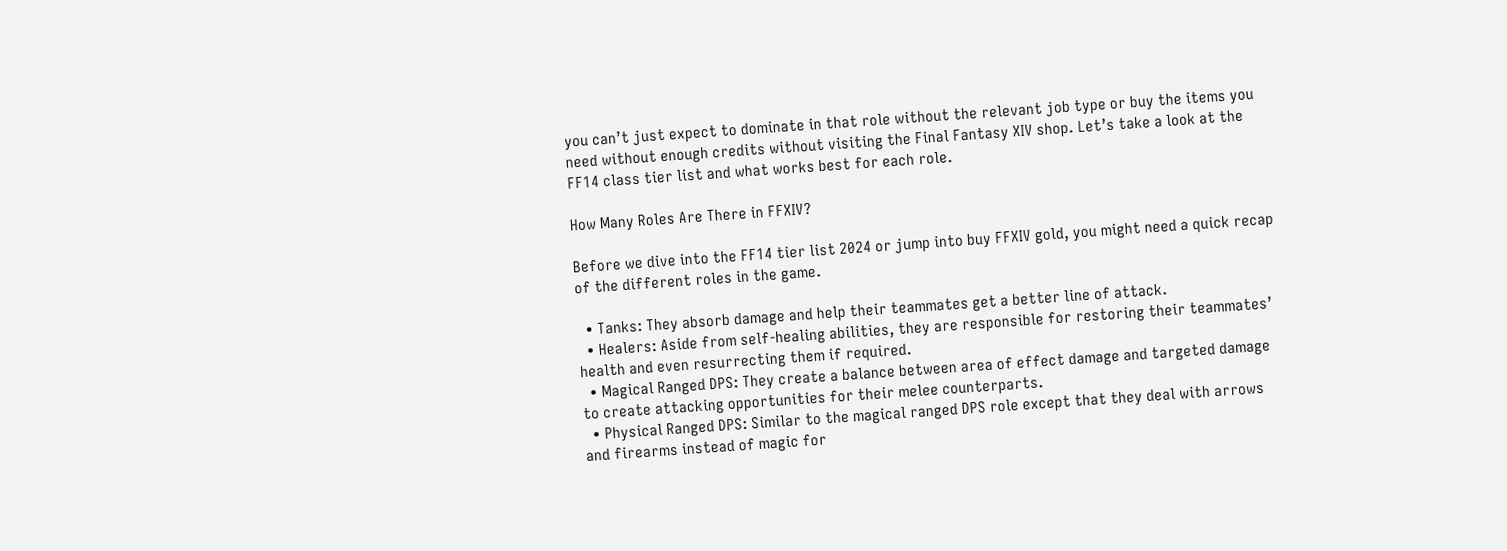you can’t just expect to dominate in that role without the relevant job type or buy the items you need without enough credits without visiting the Final Fantasy XIV shop. Let’s take a look at the FF14 class tier list and what works best for each role.

How Many Roles Are There in FFXIV?

Before we dive into the FF14 tier list 2024 or jump into buy FFXIV gold, you might need a quick recap of the different roles in the game.

  • Tanks: They absorb damage and help their teammates get a better line of attack.
  • Healers: Aside from self-healing abilities, they are responsible for restoring their teammates’ health and even resurrecting them if required.
  • Magical Ranged DPS: They create a balance between area of effect damage and targeted damage to create attacking opportunities for their melee counterparts.
  • Physical Ranged DPS: Similar to the magical ranged DPS role except that they deal with arrows and firearms instead of magic for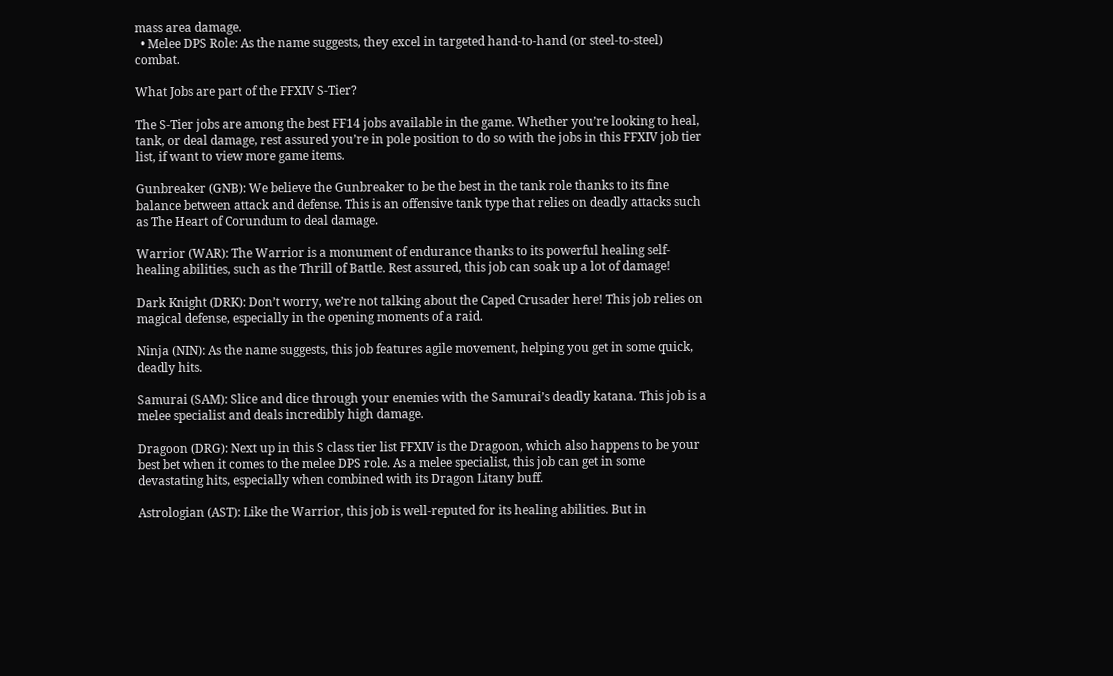mass area damage.
  • Melee DPS Role: As the name suggests, they excel in targeted hand-to-hand (or steel-to-steel) combat.

What Jobs are part of the FFXIV S-Tier?

The S-Tier jobs are among the best FF14 jobs available in the game. Whether you’re looking to heal, tank, or deal damage, rest assured you’re in pole position to do so with the jobs in this FFXIV job tier list, if want to view more game items.

Gunbreaker (GNB): We believe the Gunbreaker to be the best in the tank role thanks to its fine balance between attack and defense. This is an offensive tank type that relies on deadly attacks such as The Heart of Corundum to deal damage.

Warrior (WAR): The Warrior is a monument of endurance thanks to its powerful healing self-healing abilities, such as the Thrill of Battle. Rest assured, this job can soak up a lot of damage!

Dark Knight (DRK): Don’t worry, we’re not talking about the Caped Crusader here! This job relies on magical defense, especially in the opening moments of a raid.

Ninja (NIN): As the name suggests, this job features agile movement, helping you get in some quick, deadly hits.

Samurai (SAM): Slice and dice through your enemies with the Samurai’s deadly katana. This job is a melee specialist and deals incredibly high damage.

Dragoon (DRG): Next up in this S class tier list FFXIV is the Dragoon, which also happens to be your best bet when it comes to the melee DPS role. As a melee specialist, this job can get in some devastating hits, especially when combined with its Dragon Litany buff.

Astrologian (AST): Like the Warrior, this job is well-reputed for its healing abilities. But in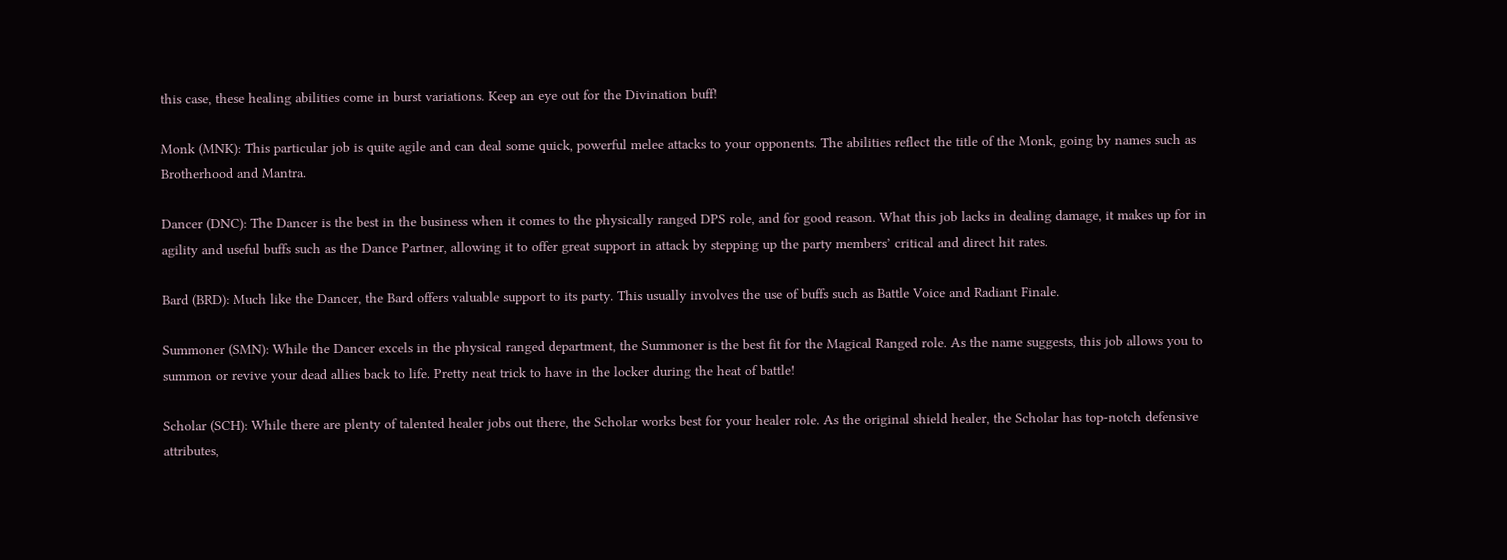this case, these healing abilities come in burst variations. Keep an eye out for the Divination buff!

Monk (MNK): This particular job is quite agile and can deal some quick, powerful melee attacks to your opponents. The abilities reflect the title of the Monk, going by names such as Brotherhood and Mantra.

Dancer (DNC): The Dancer is the best in the business when it comes to the physically ranged DPS role, and for good reason. What this job lacks in dealing damage, it makes up for in agility and useful buffs such as the Dance Partner, allowing it to offer great support in attack by stepping up the party members’ critical and direct hit rates.

Bard (BRD): Much like the Dancer, the Bard offers valuable support to its party. This usually involves the use of buffs such as Battle Voice and Radiant Finale.

Summoner (SMN): While the Dancer excels in the physical ranged department, the Summoner is the best fit for the Magical Ranged role. As the name suggests, this job allows you to summon or revive your dead allies back to life. Pretty neat trick to have in the locker during the heat of battle!

Scholar (SCH): While there are plenty of talented healer jobs out there, the Scholar works best for your healer role. As the original shield healer, the Scholar has top-notch defensive attributes,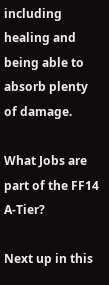including healing and being able to absorb plenty of damage.

What Jobs are part of the FF14 A-Tier?

Next up in this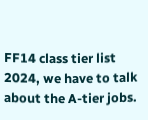FF14 class tier list 2024, we have to talk about the A-tier jobs.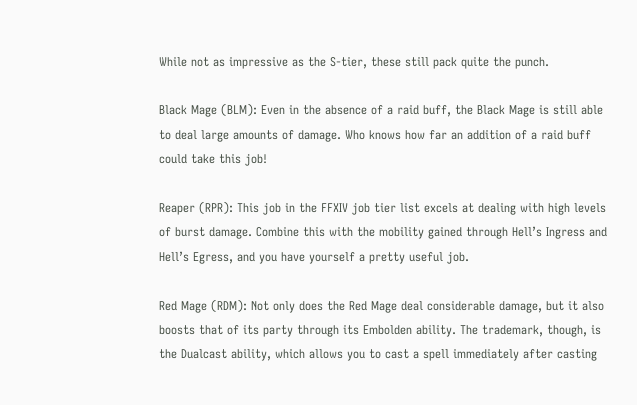While not as impressive as the S-tier, these still pack quite the punch.

Black Mage (BLM): Even in the absence of a raid buff, the Black Mage is still able to deal large amounts of damage. Who knows how far an addition of a raid buff could take this job!

Reaper (RPR): This job in the FFXIV job tier list excels at dealing with high levels of burst damage. Combine this with the mobility gained through Hell’s Ingress and Hell’s Egress, and you have yourself a pretty useful job.

Red Mage (RDM): Not only does the Red Mage deal considerable damage, but it also boosts that of its party through its Embolden ability. The trademark, though, is the Dualcast ability, which allows you to cast a spell immediately after casting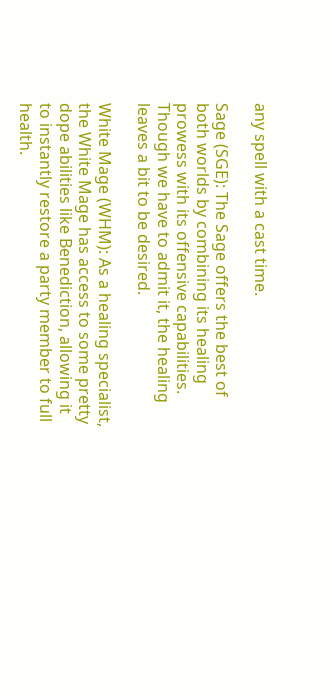any spell with a cast time.

Sage (SGE): The Sage offers the best of both worlds by combining its healing prowess with its offensive capabilities. Though we have to admit it, the healing leaves a bit to be desired.

White Mage (WHM): As a healing specialist, the White Mage has access to some pretty dope abilities like Benediction, allowing it to instantly restore a party member to full health.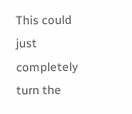This could just completely turn the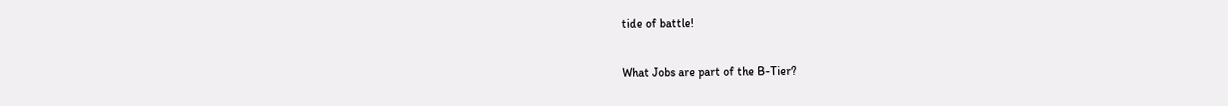tide of battle!

What Jobs are part of the B-Tier?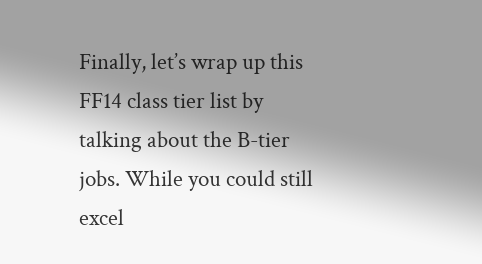Finally, let’s wrap up this FF14 class tier list by talking about the B-tier jobs. While you could still excel